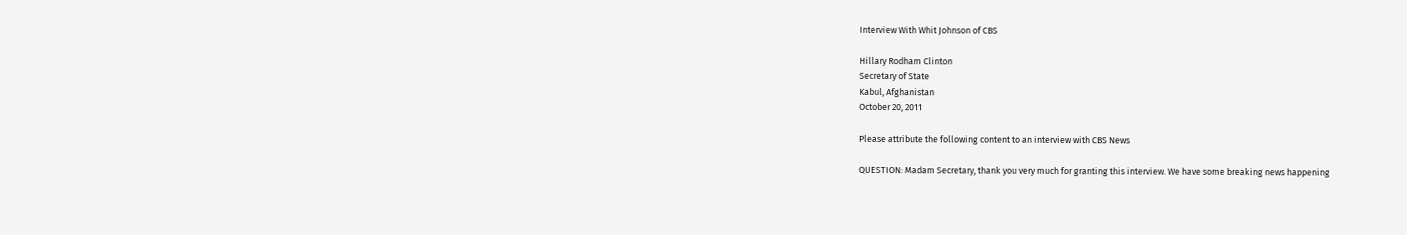Interview With Whit Johnson of CBS

Hillary Rodham Clinton
Secretary of State
Kabul, Afghanistan
October 20, 2011

Please attribute the following content to an interview with CBS News

QUESTION: Madam Secretary, thank you very much for granting this interview. We have some breaking news happening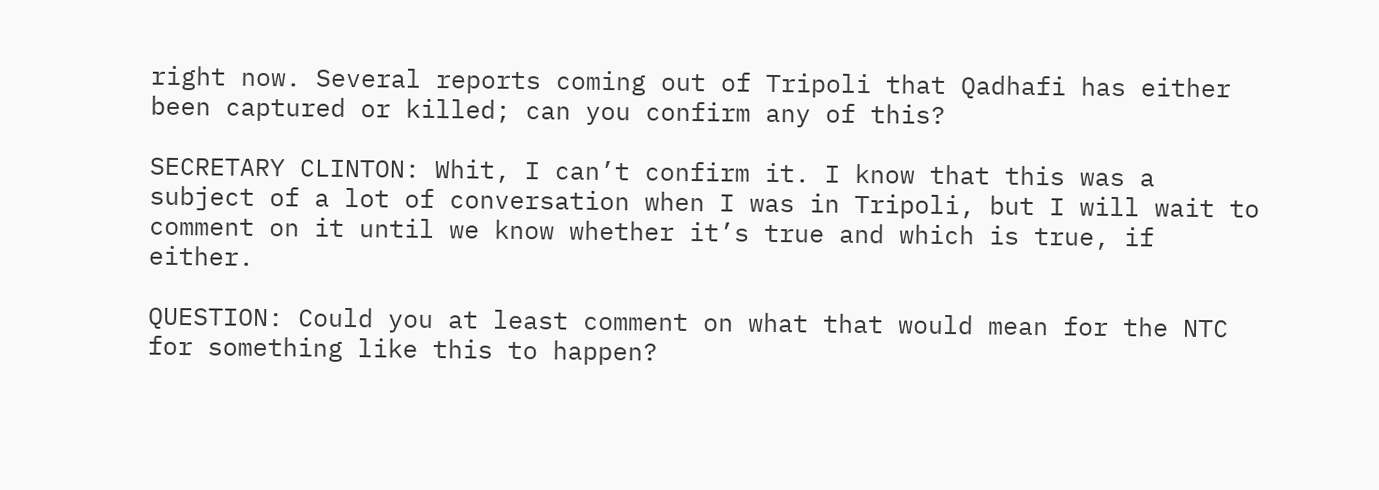right now. Several reports coming out of Tripoli that Qadhafi has either been captured or killed; can you confirm any of this?

SECRETARY CLINTON: Whit, I can’t confirm it. I know that this was a subject of a lot of conversation when I was in Tripoli, but I will wait to comment on it until we know whether it’s true and which is true, if either.

QUESTION: Could you at least comment on what that would mean for the NTC for something like this to happen?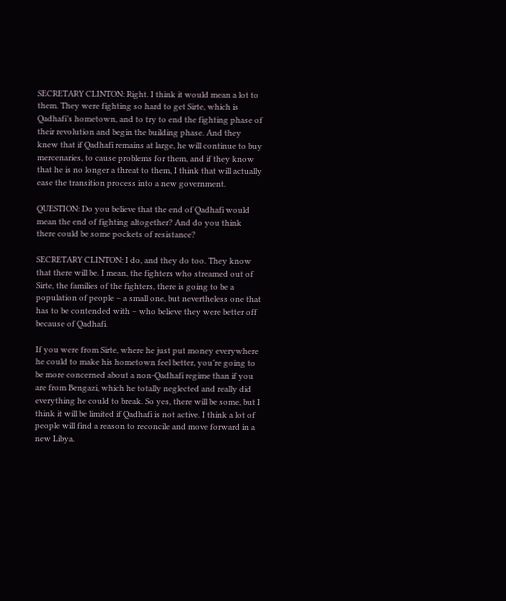SECRETARY CLINTON: Right. I think it would mean a lot to them. They were fighting so hard to get Sirte, which is Qadhafi’s hometown, and to try to end the fighting phase of their revolution and begin the building phase. And they knew that if Qadhafi remains at large, he will continue to buy mercenaries, to cause problems for them, and if they know that he is no longer a threat to them, I think that will actually ease the transition process into a new government.

QUESTION: Do you believe that the end of Qadhafi would mean the end of fighting altogether? And do you think there could be some pockets of resistance?

SECRETARY CLINTON: I do, and they do too. They know that there will be. I mean, the fighters who streamed out of Sirte, the families of the fighters, there is going to be a population of people – a small one, but nevertheless one that has to be contended with – who believe they were better off because of Qadhafi.

If you were from Sirte, where he just put money everywhere he could to make his hometown feel better, you’re going to be more concerned about a non-Qadhafi regime than if you are from Bengazi, which he totally neglected and really did everything he could to break. So yes, there will be some, but I think it will be limited if Qadhafi is not active. I think a lot of people will find a reason to reconcile and move forward in a new Libya.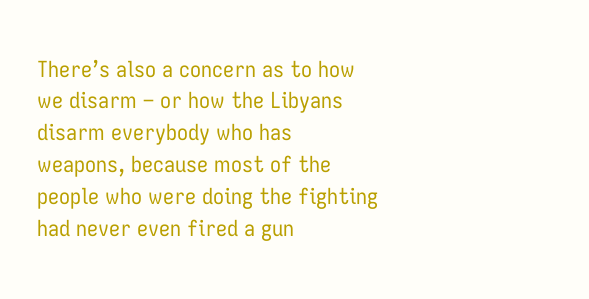There’s also a concern as to how we disarm – or how the Libyans disarm everybody who has weapons, because most of the people who were doing the fighting had never even fired a gun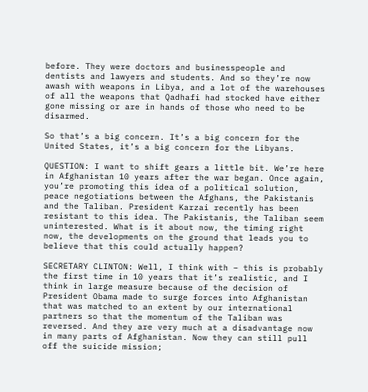before. They were doctors and businesspeople and dentists and lawyers and students. And so they’re now awash with weapons in Libya, and a lot of the warehouses of all the weapons that Qadhafi had stocked have either gone missing or are in hands of those who need to be disarmed.

So that’s a big concern. It’s a big concern for the United States, it’s a big concern for the Libyans.

QUESTION: I want to shift gears a little bit. We’re here in Afghanistan 10 years after the war began. Once again, you’re promoting this idea of a political solution, peace negotiations between the Afghans, the Pakistanis and the Taliban. President Karzai recently has been resistant to this idea. The Pakistanis, the Taliban seem uninterested. What is it about now, the timing right now, the developments on the ground that leads you to believe that this could actually happen?

SECRETARY CLINTON: Well, I think with – this is probably the first time in 10 years that it’s realistic, and I think in large measure because of the decision of President Obama made to surge forces into Afghanistan that was matched to an extent by our international partners so that the momentum of the Taliban was reversed. And they are very much at a disadvantage now in many parts of Afghanistan. Now they can still pull off the suicide mission;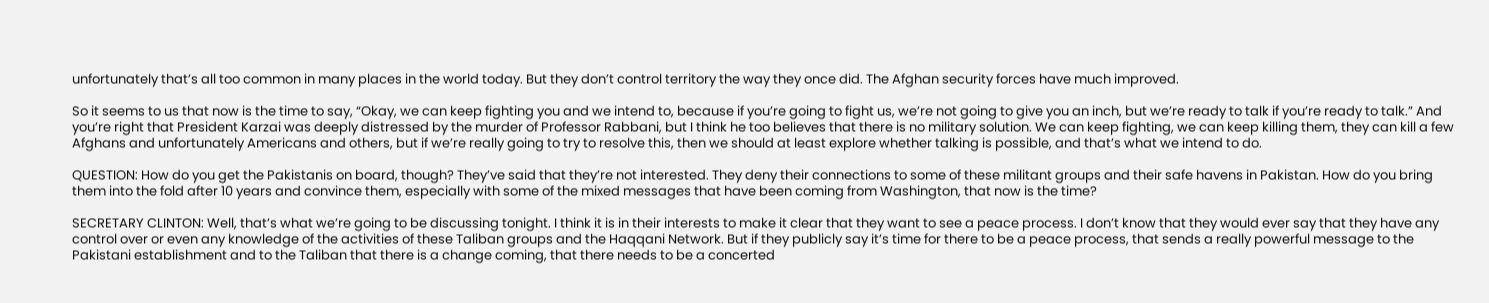unfortunately that’s all too common in many places in the world today. But they don’t control territory the way they once did. The Afghan security forces have much improved.

So it seems to us that now is the time to say, “Okay, we can keep fighting you and we intend to, because if you’re going to fight us, we’re not going to give you an inch, but we’re ready to talk if you’re ready to talk.” And you’re right that President Karzai was deeply distressed by the murder of Professor Rabbani, but I think he too believes that there is no military solution. We can keep fighting, we can keep killing them, they can kill a few Afghans and unfortunately Americans and others, but if we’re really going to try to resolve this, then we should at least explore whether talking is possible, and that’s what we intend to do.

QUESTION: How do you get the Pakistanis on board, though? They’ve said that they’re not interested. They deny their connections to some of these militant groups and their safe havens in Pakistan. How do you bring them into the fold after 10 years and convince them, especially with some of the mixed messages that have been coming from Washington, that now is the time?

SECRETARY CLINTON: Well, that’s what we’re going to be discussing tonight. I think it is in their interests to make it clear that they want to see a peace process. I don’t know that they would ever say that they have any control over or even any knowledge of the activities of these Taliban groups and the Haqqani Network. But if they publicly say it’s time for there to be a peace process, that sends a really powerful message to the Pakistani establishment and to the Taliban that there is a change coming, that there needs to be a concerted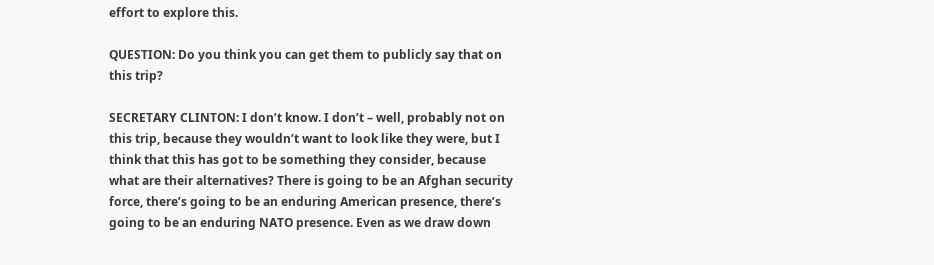effort to explore this.

QUESTION: Do you think you can get them to publicly say that on this trip?

SECRETARY CLINTON: I don’t know. I don’t – well, probably not on this trip, because they wouldn’t want to look like they were, but I think that this has got to be something they consider, because what are their alternatives? There is going to be an Afghan security force, there’s going to be an enduring American presence, there’s going to be an enduring NATO presence. Even as we draw down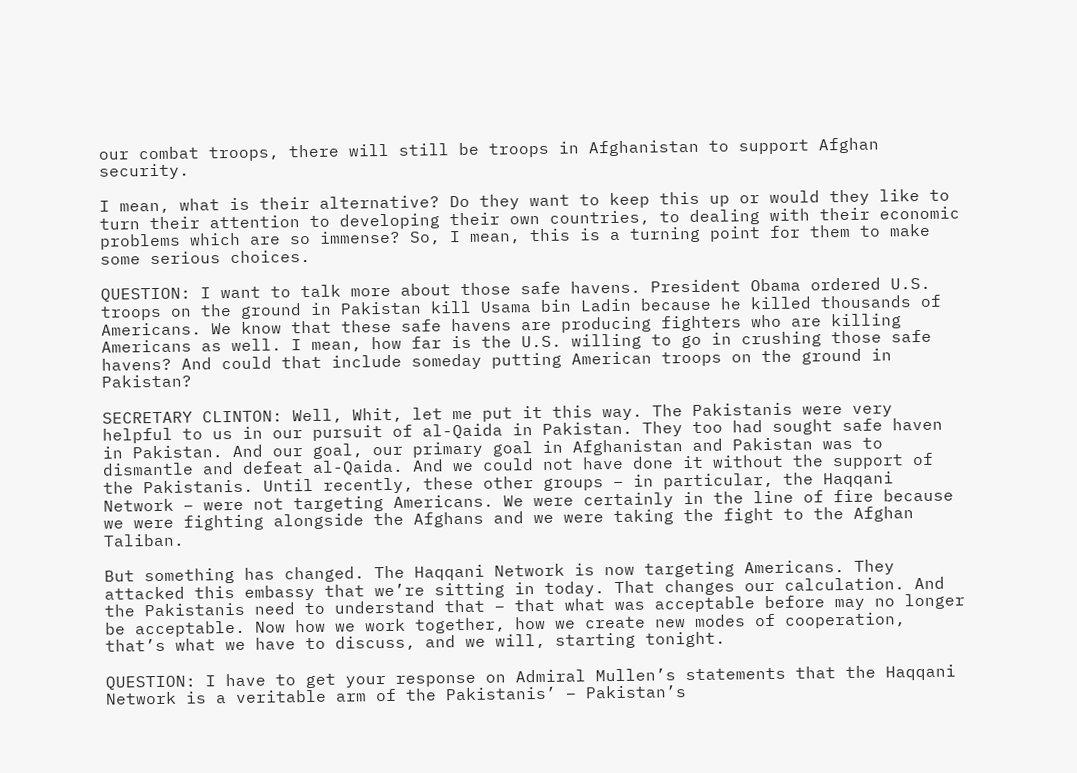our combat troops, there will still be troops in Afghanistan to support Afghan security.

I mean, what is their alternative? Do they want to keep this up or would they like to turn their attention to developing their own countries, to dealing with their economic problems which are so immense? So, I mean, this is a turning point for them to make some serious choices.

QUESTION: I want to talk more about those safe havens. President Obama ordered U.S. troops on the ground in Pakistan kill Usama bin Ladin because he killed thousands of Americans. We know that these safe havens are producing fighters who are killing Americans as well. I mean, how far is the U.S. willing to go in crushing those safe havens? And could that include someday putting American troops on the ground in Pakistan?

SECRETARY CLINTON: Well, Whit, let me put it this way. The Pakistanis were very helpful to us in our pursuit of al-Qaida in Pakistan. They too had sought safe haven in Pakistan. And our goal, our primary goal in Afghanistan and Pakistan was to dismantle and defeat al-Qaida. And we could not have done it without the support of the Pakistanis. Until recently, these other groups – in particular, the Haqqani Network – were not targeting Americans. We were certainly in the line of fire because we were fighting alongside the Afghans and we were taking the fight to the Afghan Taliban.

But something has changed. The Haqqani Network is now targeting Americans. They attacked this embassy that we’re sitting in today. That changes our calculation. And the Pakistanis need to understand that – that what was acceptable before may no longer be acceptable. Now how we work together, how we create new modes of cooperation, that’s what we have to discuss, and we will, starting tonight.

QUESTION: I have to get your response on Admiral Mullen’s statements that the Haqqani Network is a veritable arm of the Pakistanis’ – Pakistan’s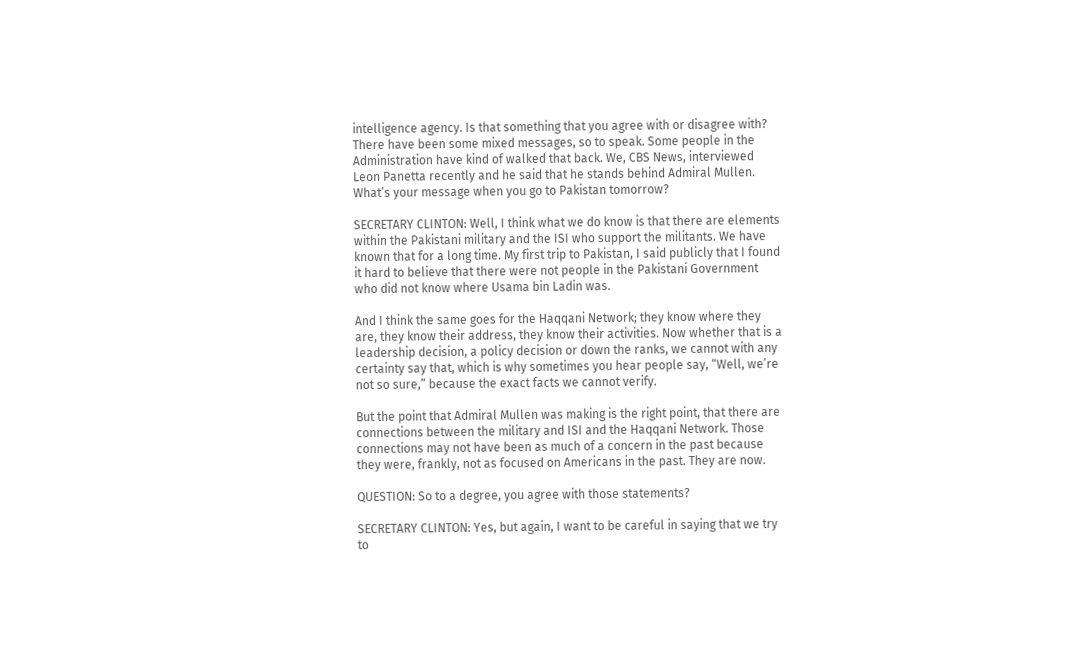intelligence agency. Is that something that you agree with or disagree with? There have been some mixed messages, so to speak. Some people in the Administration have kind of walked that back. We, CBS News, interviewed Leon Panetta recently and he said that he stands behind Admiral Mullen. What’s your message when you go to Pakistan tomorrow?

SECRETARY CLINTON: Well, I think what we do know is that there are elements within the Pakistani military and the ISI who support the militants. We have known that for a long time. My first trip to Pakistan, I said publicly that I found it hard to believe that there were not people in the Pakistani Government who did not know where Usama bin Ladin was.

And I think the same goes for the Haqqani Network; they know where they are, they know their address, they know their activities. Now whether that is a leadership decision, a policy decision or down the ranks, we cannot with any certainty say that, which is why sometimes you hear people say, “Well, we’re not so sure,” because the exact facts we cannot verify.

But the point that Admiral Mullen was making is the right point, that there are connections between the military and ISI and the Haqqani Network. Those connections may not have been as much of a concern in the past because they were, frankly, not as focused on Americans in the past. They are now.

QUESTION: So to a degree, you agree with those statements?

SECRETARY CLINTON: Yes, but again, I want to be careful in saying that we try to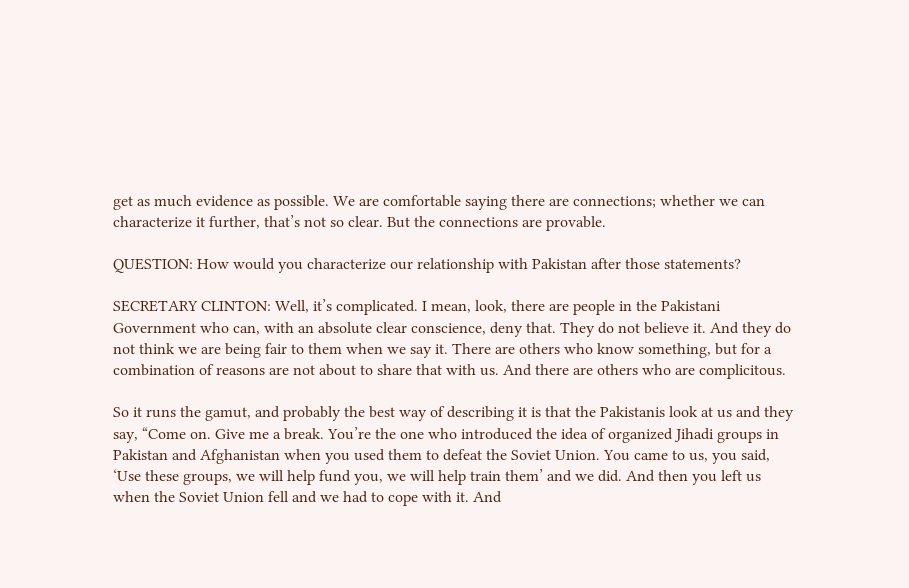get as much evidence as possible. We are comfortable saying there are connections; whether we can characterize it further, that’s not so clear. But the connections are provable.

QUESTION: How would you characterize our relationship with Pakistan after those statements?

SECRETARY CLINTON: Well, it’s complicated. I mean, look, there are people in the Pakistani Government who can, with an absolute clear conscience, deny that. They do not believe it. And they do not think we are being fair to them when we say it. There are others who know something, but for a combination of reasons are not about to share that with us. And there are others who are complicitous.

So it runs the gamut, and probably the best way of describing it is that the Pakistanis look at us and they say, “Come on. Give me a break. You’re the one who introduced the idea of organized Jihadi groups in Pakistan and Afghanistan when you used them to defeat the Soviet Union. You came to us, you said, ‘Use these groups, we will help fund you, we will help train them’ and we did. And then you left us when the Soviet Union fell and we had to cope with it. And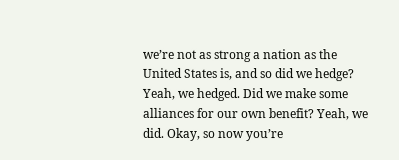we’re not as strong a nation as the United States is, and so did we hedge? Yeah, we hedged. Did we make some alliances for our own benefit? Yeah, we did. Okay, so now you’re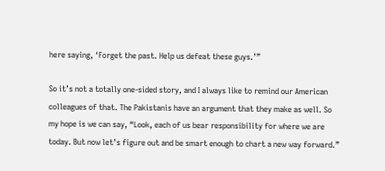here saying, ‘Forget the past. Help us defeat these guys.’”

So it’s not a totally one-sided story, and I always like to remind our American colleagues of that. The Pakistanis have an argument that they make as well. So my hope is we can say, “Look, each of us bear responsibility for where we are today. But now let’s figure out and be smart enough to chart a new way forward.”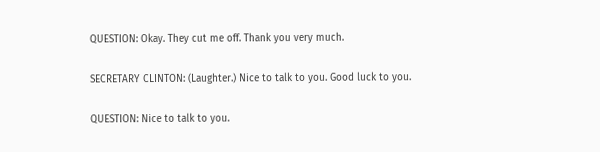QUESTION: Okay. They cut me off. Thank you very much.

SECRETARY CLINTON: (Laughter.) Nice to talk to you. Good luck to you.

QUESTION: Nice to talk to you.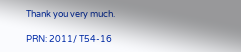Thank you very much.

PRN: 2011/ T54-16